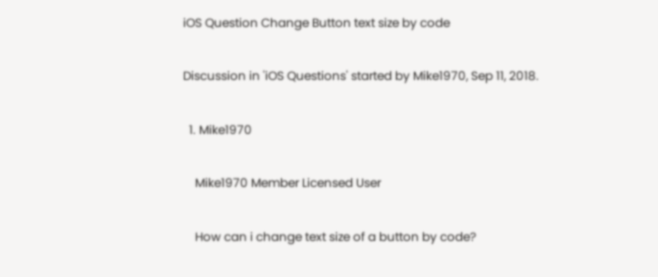iOS Question Change Button text size by code

Discussion in 'iOS Questions' started by Mike1970, Sep 11, 2018.

  1. Mike1970

    Mike1970 Member Licensed User

    How can i change text size of a button by code?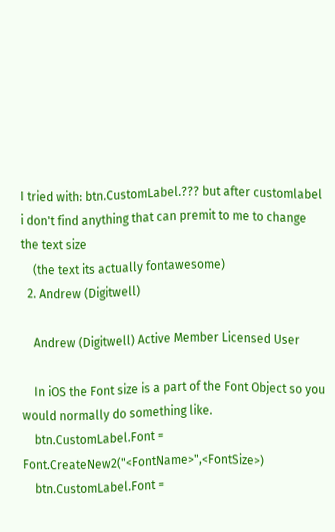I tried with: btn.CustomLabel.??? but after customlabel i don't find anything that can premit to me to change the text size
    (the text its actually fontawesome)
  2. Andrew (Digitwell)

    Andrew (Digitwell) Active Member Licensed User

    In iOS the Font size is a part of the Font Object so you would normally do something like.
    btn.CustomLabel.Font = Font.CreateNew2("<FontName>",<FontSize>)
    btn.CustomLabel.Font =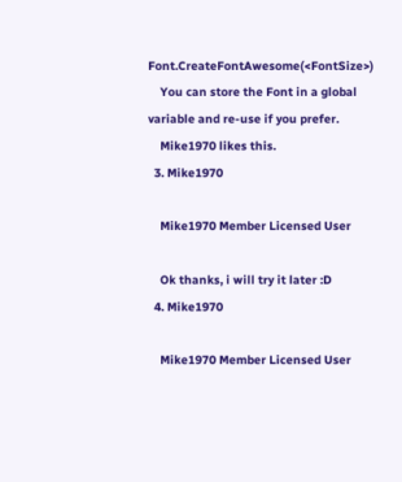Font.CreateFontAwesome(<FontSize>)
    You can store the Font in a global variable and re-use if you prefer.
    Mike1970 likes this.
  3. Mike1970

    Mike1970 Member Licensed User

    Ok thanks, i will try it later :D
  4. Mike1970

    Mike1970 Member Licensed User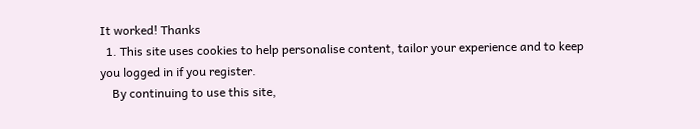It worked! Thanks
  1. This site uses cookies to help personalise content, tailor your experience and to keep you logged in if you register.
    By continuing to use this site,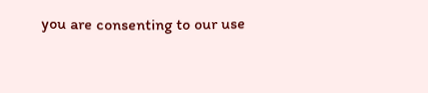you are consenting to our use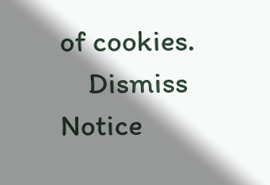of cookies.
    Dismiss Notice